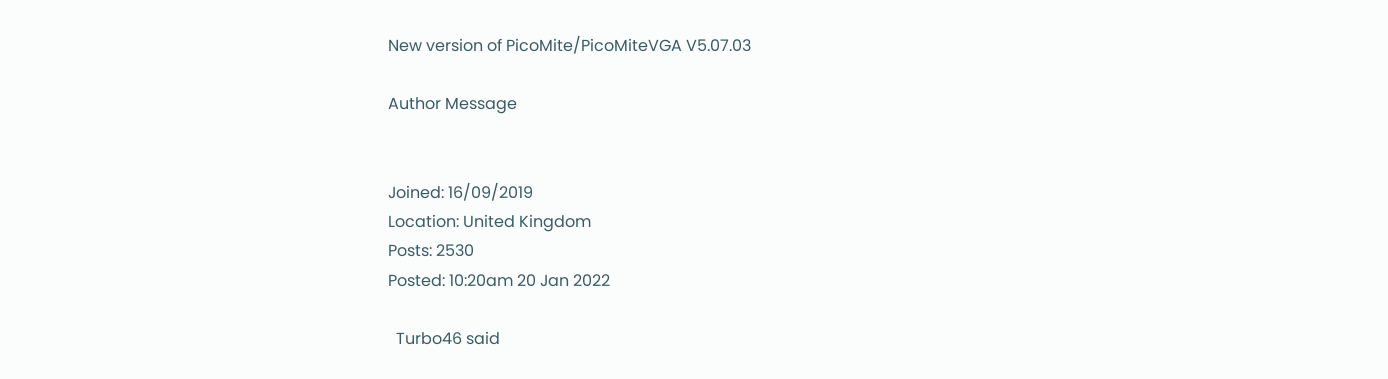New version of PicoMite/PicoMiteVGA V5.07.03

Author Message


Joined: 16/09/2019
Location: United Kingdom
Posts: 2530
Posted: 10:20am 20 Jan 2022

  Turbo46 said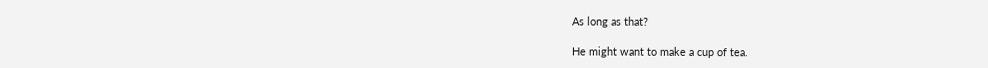As long as that?

He might want to make a cup of tea.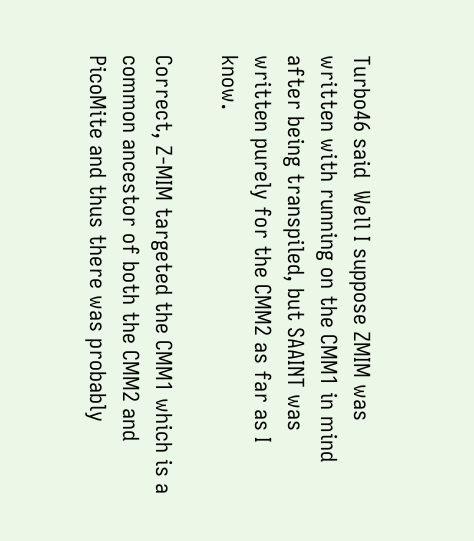Turbo46 said  Well I suppose ZMIM was written with running on the CMM1 in mind after being transpiled, but SAAINT was written purely for the CMM2 as far as I know.

Correct, Z-MIM targeted the CMM1 which is a common ancestor of both the CMM2 and PicoMite and thus there was probably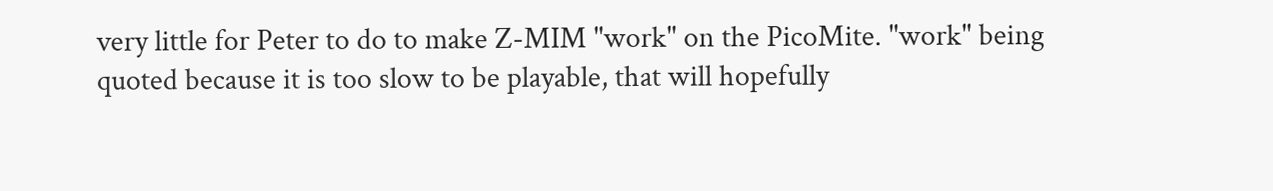very little for Peter to do to make Z-MIM "work" on the PicoMite. "work" being quoted because it is too slow to be playable, that will hopefully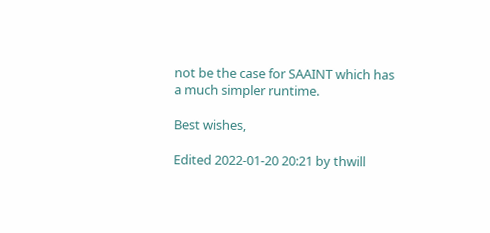not be the case for SAAINT which has a much simpler runtime.

Best wishes,

Edited 2022-01-20 20:21 by thwill